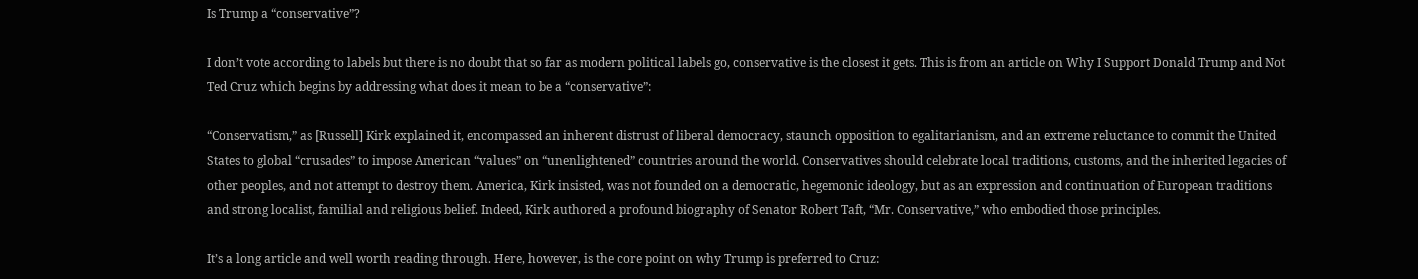Is Trump a “conservative”?

I don’t vote according to labels but there is no doubt that so far as modern political labels go, conservative is the closest it gets. This is from an article on Why I Support Donald Trump and Not Ted Cruz which begins by addressing what does it mean to be a “conservative”:

“Conservatism,” as [Russell] Kirk explained it, encompassed an inherent distrust of liberal democracy, staunch opposition to egalitarianism, and an extreme reluctance to commit the United States to global “crusades” to impose American “values” on “unenlightened” countries around the world. Conservatives should celebrate local traditions, customs, and the inherited legacies of other peoples, and not attempt to destroy them. America, Kirk insisted, was not founded on a democratic, hegemonic ideology, but as an expression and continuation of European traditions and strong localist, familial and religious belief. Indeed, Kirk authored a profound biography of Senator Robert Taft, “Mr. Conservative,” who embodied those principles.

It’s a long article and well worth reading through. Here, however, is the core point on why Trump is preferred to Cruz: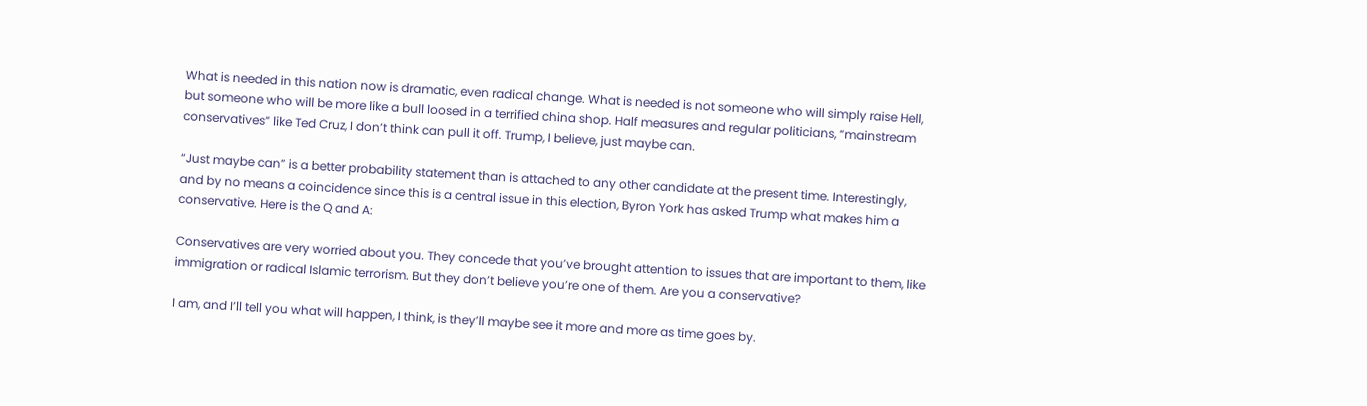What is needed in this nation now is dramatic, even radical change. What is needed is not someone who will simply raise Hell, but someone who will be more like a bull loosed in a terrified china shop. Half measures and regular politicians, “mainstream conservatives” like Ted Cruz, I don’t think can pull it off. Trump, I believe, just maybe can.

“Just maybe can” is a better probability statement than is attached to any other candidate at the present time. Interestingly, and by no means a coincidence since this is a central issue in this election, Byron York has asked Trump what makes him a conservative. Here is the Q and A:

Conservatives are very worried about you. They concede that you’ve brought attention to issues that are important to them, like immigration or radical Islamic terrorism. But they don’t believe you’re one of them. Are you a conservative?

I am, and I’ll tell you what will happen, I think, is they’ll maybe see it more and more as time goes by.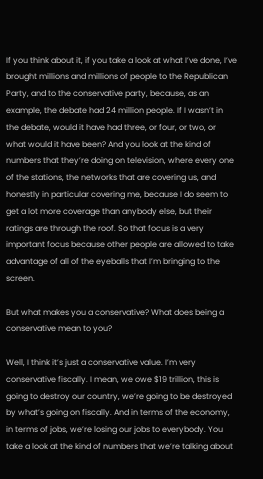If you think about it, if you take a look at what I’ve done, I’ve brought millions and millions of people to the Republican Party, and to the conservative party, because, as an example, the debate had 24 million people. If I wasn’t in the debate, would it have had three, or four, or two, or what would it have been? And you look at the kind of numbers that they’re doing on television, where every one of the stations, the networks that are covering us, and honestly in particular covering me, because I do seem to get a lot more coverage than anybody else, but their ratings are through the roof. So that focus is a very important focus because other people are allowed to take advantage of all of the eyeballs that I’m bringing to the screen.

But what makes you a conservative? What does being a conservative mean to you?

Well, I think it’s just a conservative value. I’m very conservative fiscally. I mean, we owe $19 trillion, this is going to destroy our country, we’re going to be destroyed by what’s going on fiscally. And in terms of the economy, in terms of jobs, we’re losing our jobs to everybody. You take a look at the kind of numbers that we’re talking about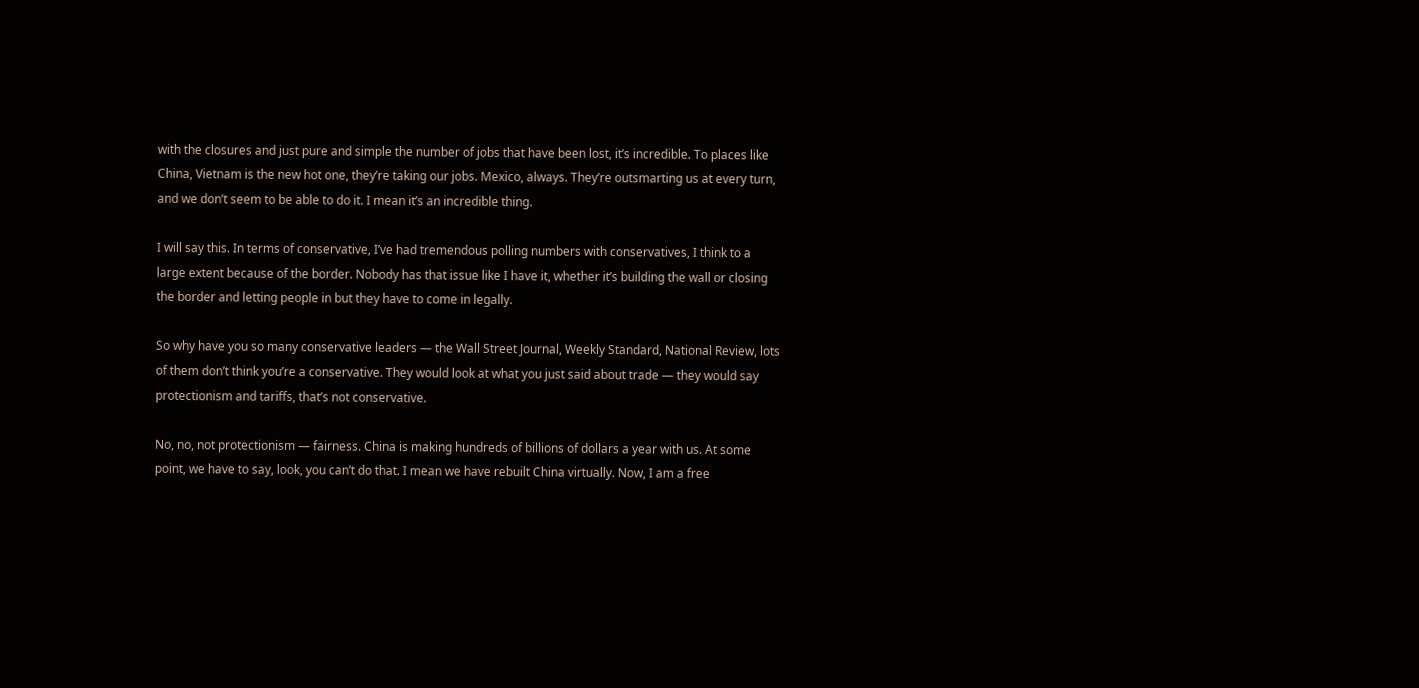with the closures and just pure and simple the number of jobs that have been lost, it’s incredible. To places like China, Vietnam is the new hot one, they’re taking our jobs. Mexico, always. They’re outsmarting us at every turn, and we don’t seem to be able to do it. I mean it’s an incredible thing.

I will say this. In terms of conservative, I’ve had tremendous polling numbers with conservatives, I think to a large extent because of the border. Nobody has that issue like I have it, whether it’s building the wall or closing the border and letting people in but they have to come in legally.

So why have you so many conservative leaders — the Wall Street Journal, Weekly Standard, National Review, lots of them don’t think you’re a conservative. They would look at what you just said about trade — they would say protectionism and tariffs, that’s not conservative.

No, no, not protectionism — fairness. China is making hundreds of billions of dollars a year with us. At some point, we have to say, look, you can’t do that. I mean we have rebuilt China virtually. Now, I am a free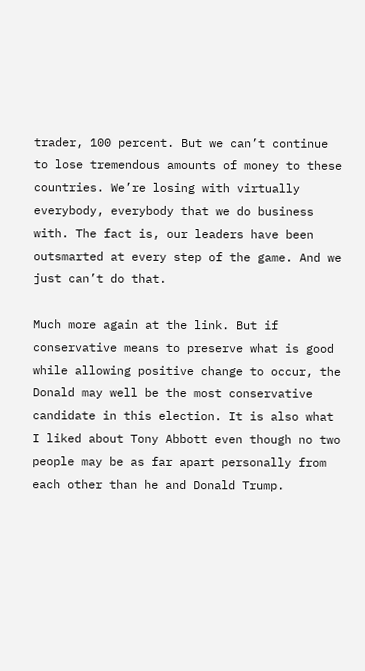trader, 100 percent. But we can’t continue to lose tremendous amounts of money to these countries. We’re losing with virtually everybody, everybody that we do business with. The fact is, our leaders have been outsmarted at every step of the game. And we just can’t do that.

Much more again at the link. But if conservative means to preserve what is good while allowing positive change to occur, the Donald may well be the most conservative candidate in this election. It is also what I liked about Tony Abbott even though no two people may be as far apart personally from each other than he and Donald Trump.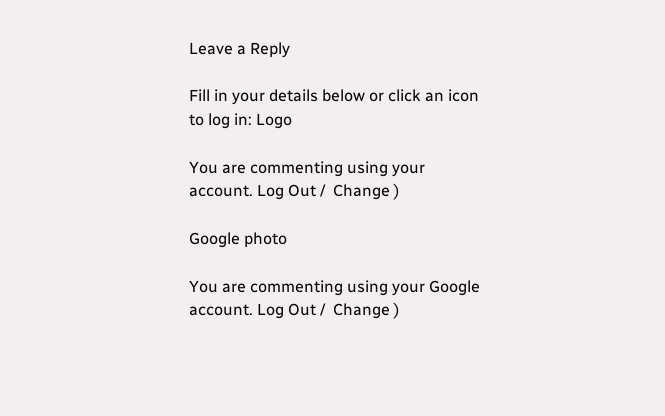Leave a Reply

Fill in your details below or click an icon to log in: Logo

You are commenting using your account. Log Out /  Change )

Google photo

You are commenting using your Google account. Log Out /  Change )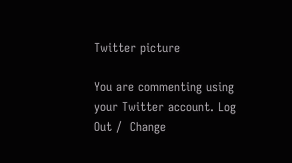Twitter picture

You are commenting using your Twitter account. Log Out /  Change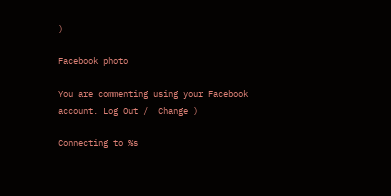)

Facebook photo

You are commenting using your Facebook account. Log Out /  Change )

Connecting to %s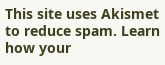This site uses Akismet to reduce spam. Learn how your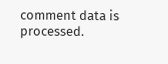comment data is processed.